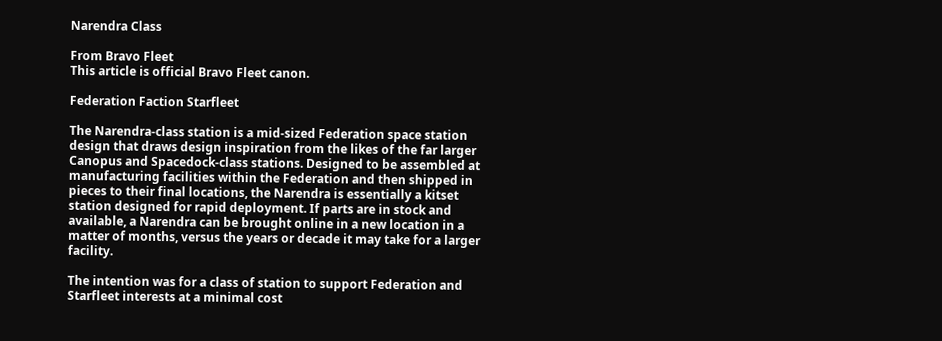Narendra Class

From Bravo Fleet
This article is official Bravo Fleet canon.

Federation Faction Starfleet

The Narendra-class station is a mid-sized Federation space station design that draws design inspiration from the likes of the far larger Canopus and Spacedock-class stations. Designed to be assembled at manufacturing facilities within the Federation and then shipped in pieces to their final locations, the Narendra is essentially a kitset station designed for rapid deployment. If parts are in stock and available, a Narendra can be brought online in a new location in a matter of months, versus the years or decade it may take for a larger facility.

The intention was for a class of station to support Federation and Starfleet interests at a minimal cost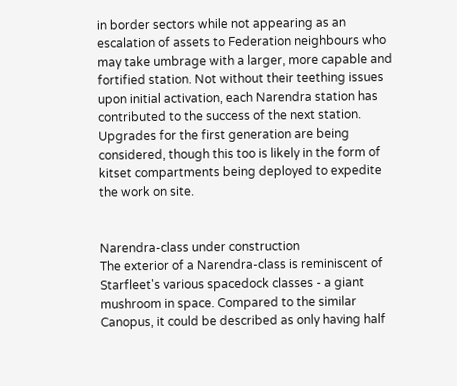in border sectors while not appearing as an escalation of assets to Federation neighbours who may take umbrage with a larger, more capable and fortified station. Not without their teething issues upon initial activation, each Narendra station has contributed to the success of the next station. Upgrades for the first generation are being considered, though this too is likely in the form of kitset compartments being deployed to expedite the work on site.


Narendra-class under construction
The exterior of a Narendra-class is reminiscent of Starfleet's various spacedock classes - a giant mushroom in space. Compared to the similar Canopus, it could be described as only having half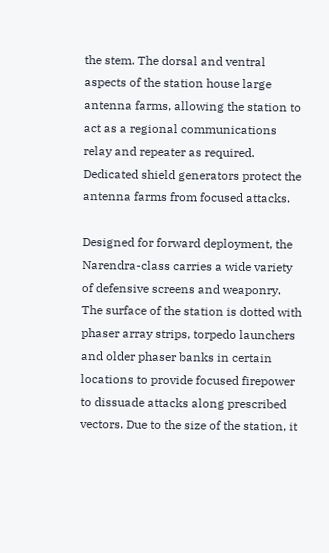the stem. The dorsal and ventral aspects of the station house large antenna farms, allowing the station to act as a regional communications relay and repeater as required. Dedicated shield generators protect the antenna farms from focused attacks.

Designed for forward deployment, the Narendra-class carries a wide variety of defensive screens and weaponry. The surface of the station is dotted with phaser array strips, torpedo launchers and older phaser banks in certain locations to provide focused firepower to dissuade attacks along prescribed vectors. Due to the size of the station, it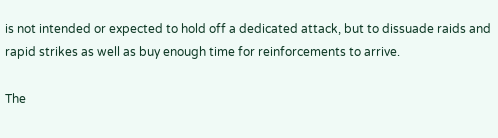is not intended or expected to hold off a dedicated attack, but to dissuade raids and rapid strikes as well as buy enough time for reinforcements to arrive.

The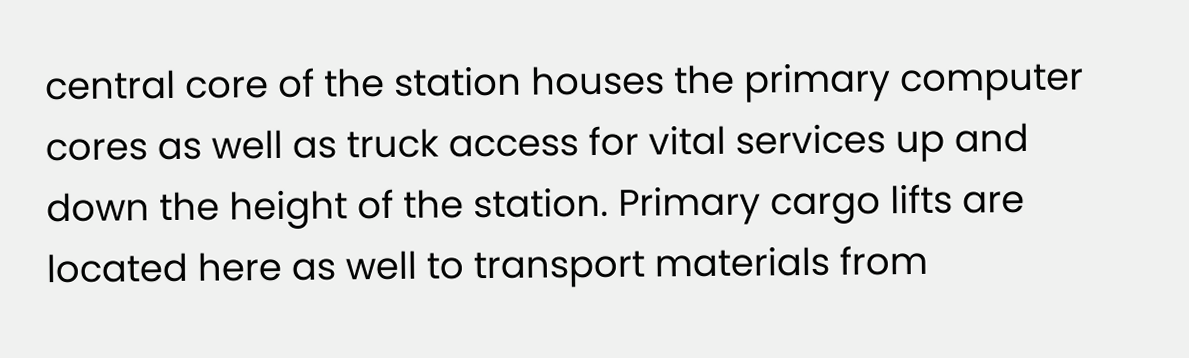central core of the station houses the primary computer cores as well as truck access for vital services up and down the height of the station. Primary cargo lifts are located here as well to transport materials from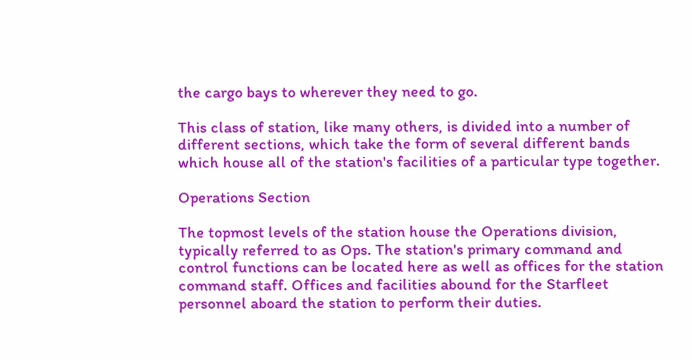the cargo bays to wherever they need to go.

This class of station, like many others, is divided into a number of different sections, which take the form of several different bands which house all of the station's facilities of a particular type together.

Operations Section

The topmost levels of the station house the Operations division, typically referred to as Ops. The station's primary command and control functions can be located here as well as offices for the station command staff. Offices and facilities abound for the Starfleet personnel aboard the station to perform their duties.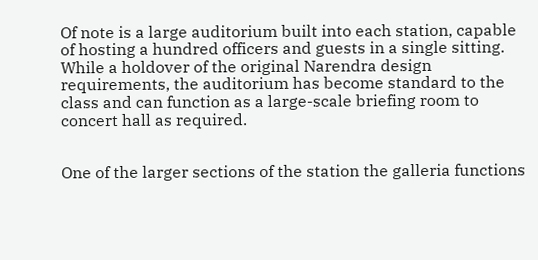Of note is a large auditorium built into each station, capable of hosting a hundred officers and guests in a single sitting. While a holdover of the original Narendra design requirements, the auditorium has become standard to the class and can function as a large-scale briefing room to concert hall as required.


One of the larger sections of the station the galleria functions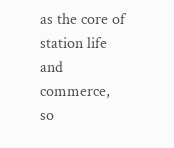as the core of station life and commerce, so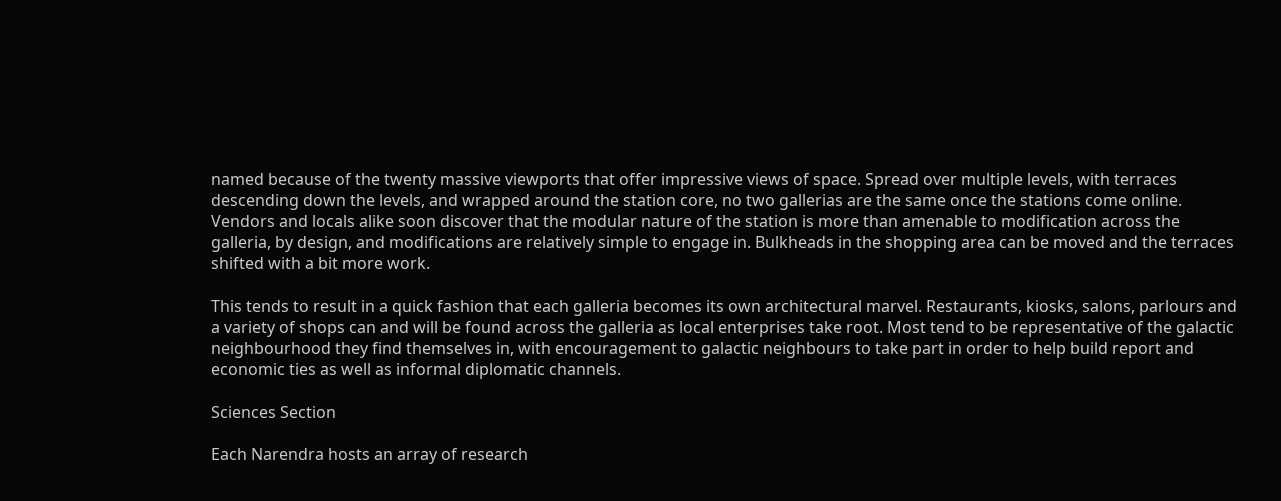named because of the twenty massive viewports that offer impressive views of space. Spread over multiple levels, with terraces descending down the levels, and wrapped around the station core, no two gallerias are the same once the stations come online. Vendors and locals alike soon discover that the modular nature of the station is more than amenable to modification across the galleria, by design, and modifications are relatively simple to engage in. Bulkheads in the shopping area can be moved and the terraces shifted with a bit more work.

This tends to result in a quick fashion that each galleria becomes its own architectural marvel. Restaurants, kiosks, salons, parlours and a variety of shops can and will be found across the galleria as local enterprises take root. Most tend to be representative of the galactic neighbourhood they find themselves in, with encouragement to galactic neighbours to take part in order to help build report and economic ties as well as informal diplomatic channels.

Sciences Section

Each Narendra hosts an array of research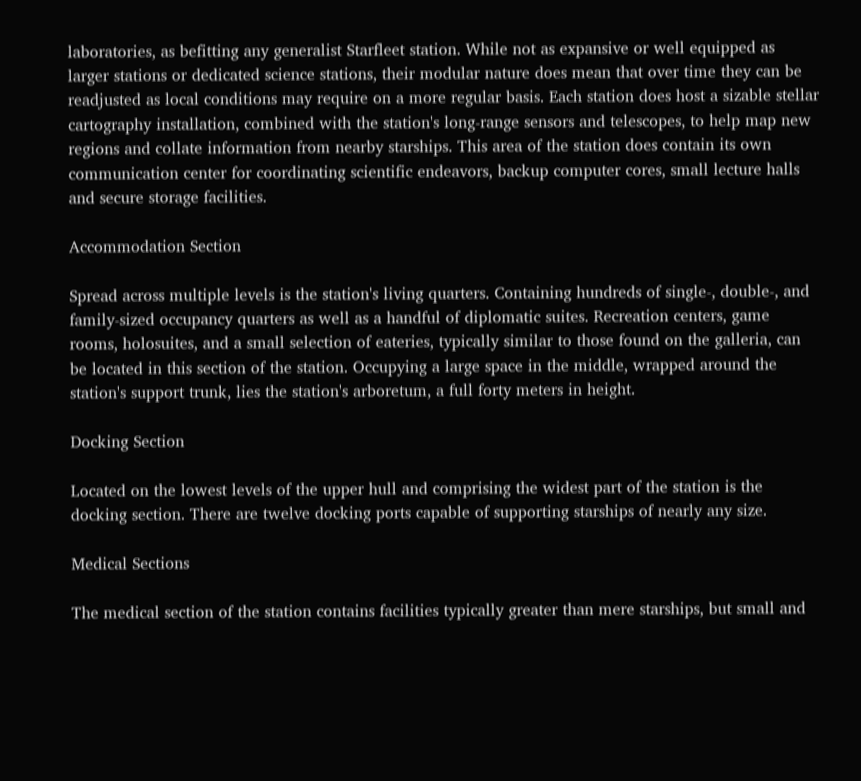laboratories, as befitting any generalist Starfleet station. While not as expansive or well equipped as larger stations or dedicated science stations, their modular nature does mean that over time they can be readjusted as local conditions may require on a more regular basis. Each station does host a sizable stellar cartography installation, combined with the station's long-range sensors and telescopes, to help map new regions and collate information from nearby starships. This area of the station does contain its own communication center for coordinating scientific endeavors, backup computer cores, small lecture halls and secure storage facilities.

Accommodation Section

Spread across multiple levels is the station's living quarters. Containing hundreds of single-, double-, and family-sized occupancy quarters as well as a handful of diplomatic suites. Recreation centers, game rooms, holosuites, and a small selection of eateries, typically similar to those found on the galleria, can be located in this section of the station. Occupying a large space in the middle, wrapped around the station's support trunk, lies the station's arboretum, a full forty meters in height.

Docking Section

Located on the lowest levels of the upper hull and comprising the widest part of the station is the docking section. There are twelve docking ports capable of supporting starships of nearly any size.

Medical Sections

The medical section of the station contains facilities typically greater than mere starships, but small and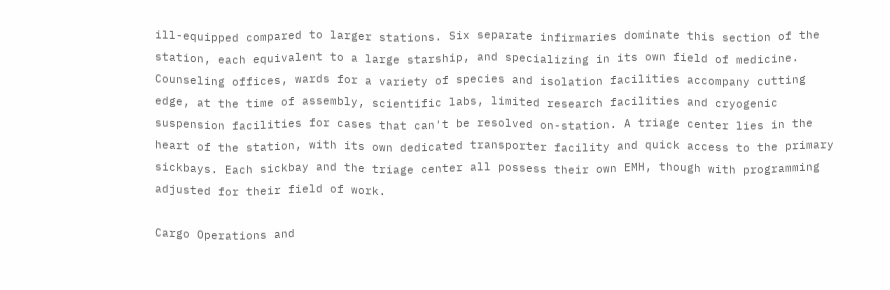ill-equipped compared to larger stations. Six separate infirmaries dominate this section of the station, each equivalent to a large starship, and specializing in its own field of medicine. Counseling offices, wards for a variety of species and isolation facilities accompany cutting edge, at the time of assembly, scientific labs, limited research facilities and cryogenic suspension facilities for cases that can't be resolved on-station. A triage center lies in the heart of the station, with its own dedicated transporter facility and quick access to the primary sickbays. Each sickbay and the triage center all possess their own EMH, though with programming adjusted for their field of work.

Cargo Operations and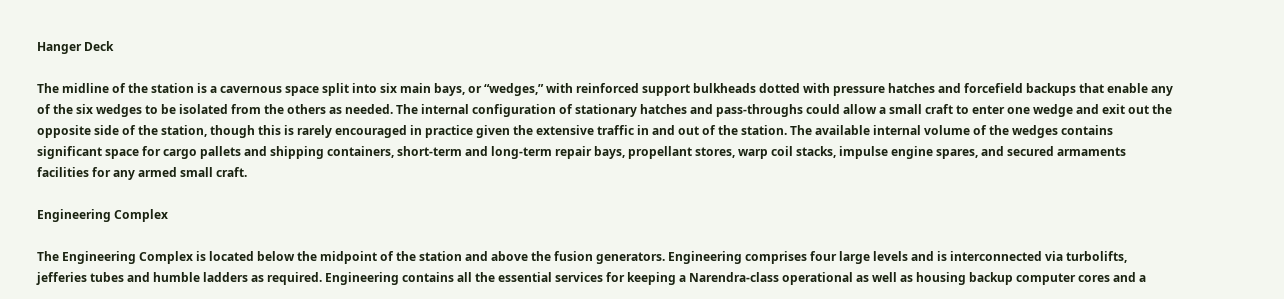Hanger Deck

The midline of the station is a cavernous space split into six main bays, or “wedges,” with reinforced support bulkheads dotted with pressure hatches and forcefield backups that enable any of the six wedges to be isolated from the others as needed. The internal configuration of stationary hatches and pass-throughs could allow a small craft to enter one wedge and exit out the opposite side of the station, though this is rarely encouraged in practice given the extensive traffic in and out of the station. The available internal volume of the wedges contains significant space for cargo pallets and shipping containers, short-term and long-term repair bays, propellant stores, warp coil stacks, impulse engine spares, and secured armaments facilities for any armed small craft.

Engineering Complex

The Engineering Complex is located below the midpoint of the station and above the fusion generators. Engineering comprises four large levels and is interconnected via turbolifts, jefferies tubes and humble ladders as required. Engineering contains all the essential services for keeping a Narendra-class operational as well as housing backup computer cores and a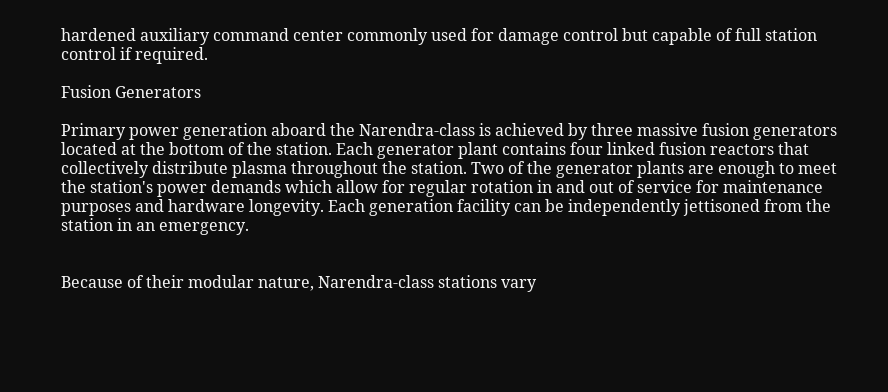hardened auxiliary command center commonly used for damage control but capable of full station control if required.

Fusion Generators

Primary power generation aboard the Narendra-class is achieved by three massive fusion generators located at the bottom of the station. Each generator plant contains four linked fusion reactors that collectively distribute plasma throughout the station. Two of the generator plants are enough to meet the station's power demands which allow for regular rotation in and out of service for maintenance purposes and hardware longevity. Each generation facility can be independently jettisoned from the station in an emergency.


Because of their modular nature, Narendra-class stations vary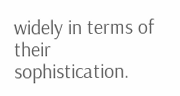widely in terms of their sophistication.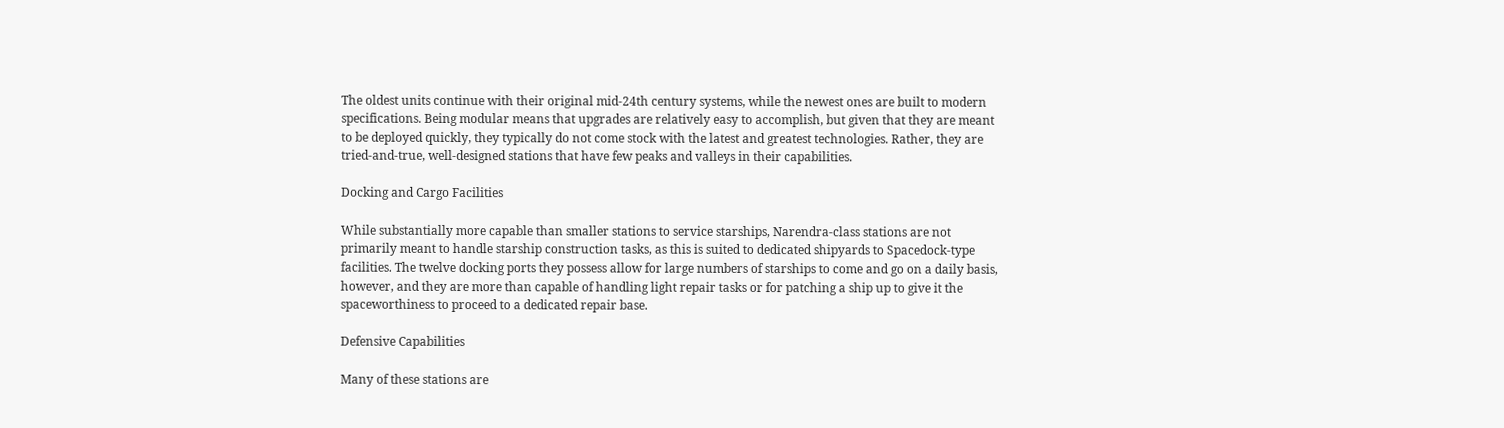The oldest units continue with their original mid-24th century systems, while the newest ones are built to modern specifications. Being modular means that upgrades are relatively easy to accomplish, but given that they are meant to be deployed quickly, they typically do not come stock with the latest and greatest technologies. Rather, they are tried-and-true, well-designed stations that have few peaks and valleys in their capabilities.

Docking and Cargo Facilities

While substantially more capable than smaller stations to service starships, Narendra-class stations are not primarily meant to handle starship construction tasks, as this is suited to dedicated shipyards to Spacedock-type facilities. The twelve docking ports they possess allow for large numbers of starships to come and go on a daily basis, however, and they are more than capable of handling light repair tasks or for patching a ship up to give it the spaceworthiness to proceed to a dedicated repair base.

Defensive Capabilities

Many of these stations are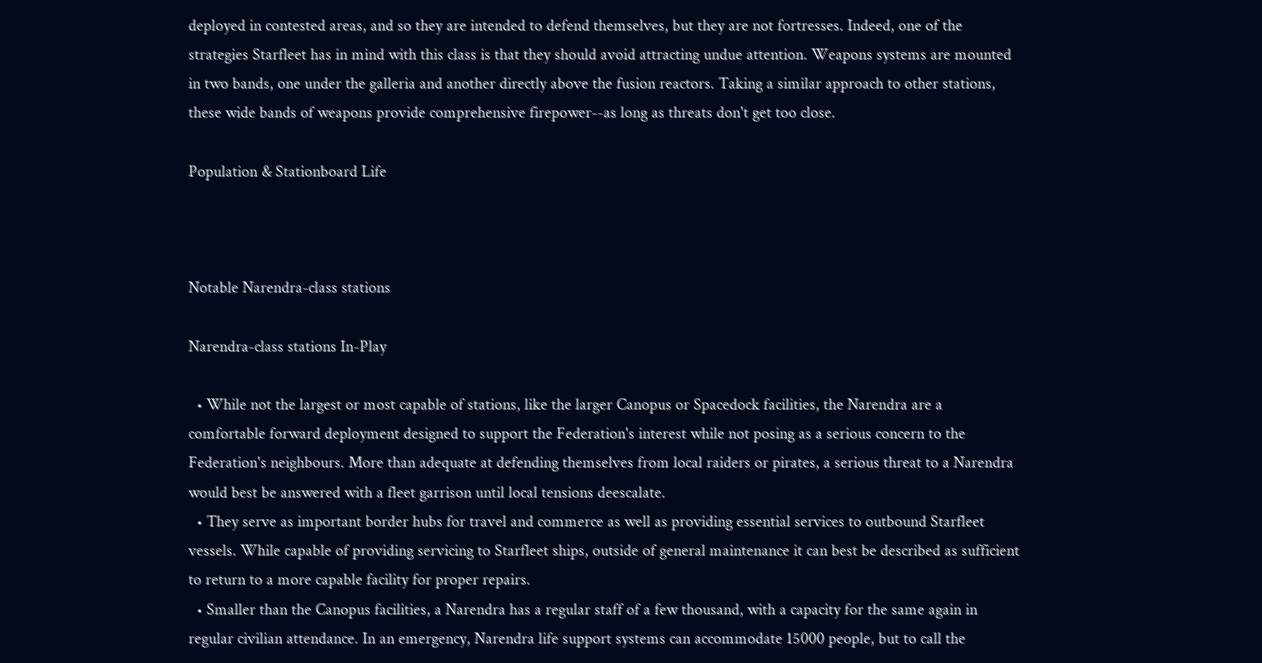deployed in contested areas, and so they are intended to defend themselves, but they are not fortresses. Indeed, one of the strategies Starfleet has in mind with this class is that they should avoid attracting undue attention. Weapons systems are mounted in two bands, one under the galleria and another directly above the fusion reactors. Taking a similar approach to other stations, these wide bands of weapons provide comprehensive firepower--as long as threats don't get too close.

Population & Stationboard Life



Notable Narendra-class stations

Narendra-class stations In-Play

  • While not the largest or most capable of stations, like the larger Canopus or Spacedock facilities, the Narendra are a comfortable forward deployment designed to support the Federation's interest while not posing as a serious concern to the Federation's neighbours. More than adequate at defending themselves from local raiders or pirates, a serious threat to a Narendra would best be answered with a fleet garrison until local tensions deescalate.
  • They serve as important border hubs for travel and commerce as well as providing essential services to outbound Starfleet vessels. While capable of providing servicing to Starfleet ships, outside of general maintenance it can best be described as sufficient to return to a more capable facility for proper repairs.
  • Smaller than the Canopus facilities, a Narendra has a regular staff of a few thousand, with a capacity for the same again in regular civilian attendance. In an emergency, Narendra life support systems can accommodate 15000 people, but to call the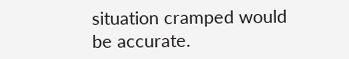situation cramped would be accurate.